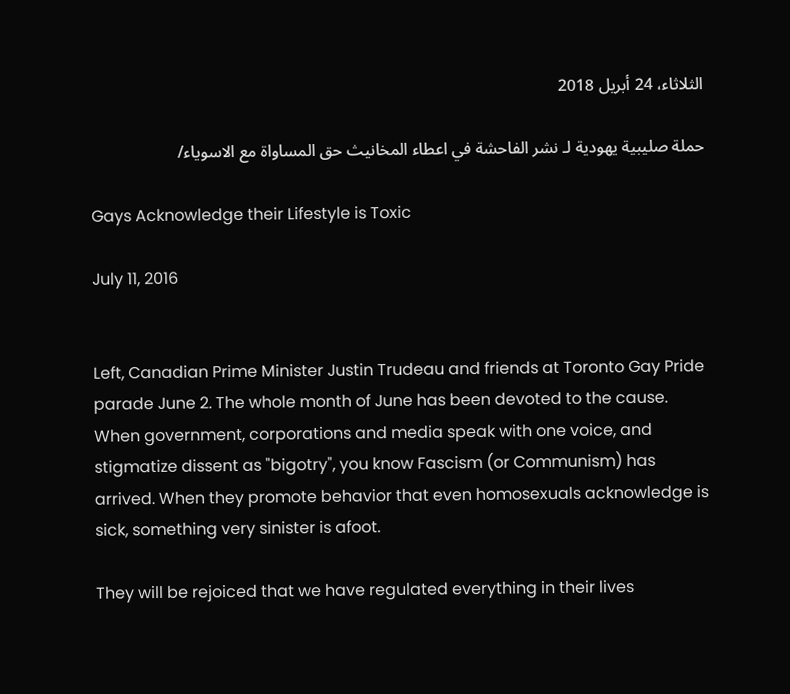الثلاثاء، 24 أبريل 2018

حملة صليبية يهودية لـ نشر الفاحشة في اعطاء المخانيث حق المساواة مع الاسوياء/

Gays Acknowledge their Lifestyle is Toxic

July 11, 2016


Left, Canadian Prime Minister Justin Trudeau and friends at Toronto Gay Pride parade June 2. The whole month of June has been devoted to the cause.
When government, corporations and media speak with one voice, and stigmatize dissent as "bigotry", you know Fascism (or Communism) has arrived. When they promote behavior that even homosexuals acknowledge is sick, something very sinister is afoot.

They will be rejoiced that we have regulated everything in their lives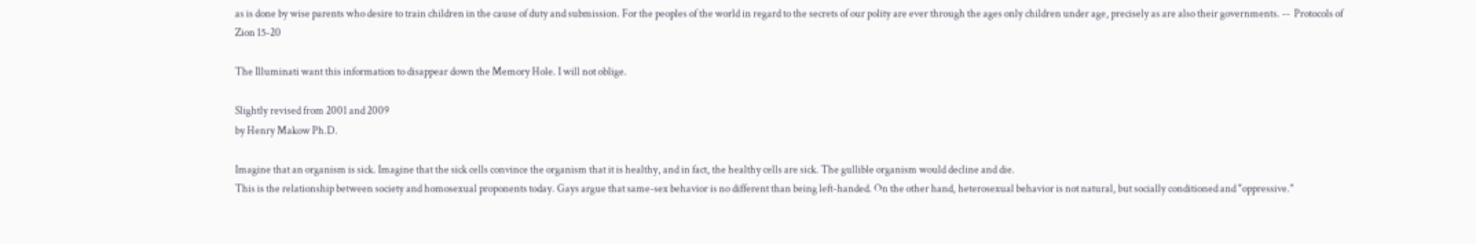as is done by wise parents who desire to train children in the cause of duty and submission. For the peoples of the world in regard to the secrets of our polity are ever through the ages only children under age, precisely as are also their governments. --  Protocols of Zion 15-20

The Illuminati want this information to disappear down the Memory Hole. I will not oblige.

Slightly revised from 2001 and 2009
by Henry Makow Ph.D.

Imagine that an organism is sick. Imagine that the sick cells convince the organism that it is healthy, and in fact, the healthy cells are sick. The gullible organism would decline and die.
This is the relationship between society and homosexual proponents today. Gays argue that same-sex behavior is no different than being left-handed. On the other hand, heterosexual behavior is not natural, but socially conditioned and "oppressive."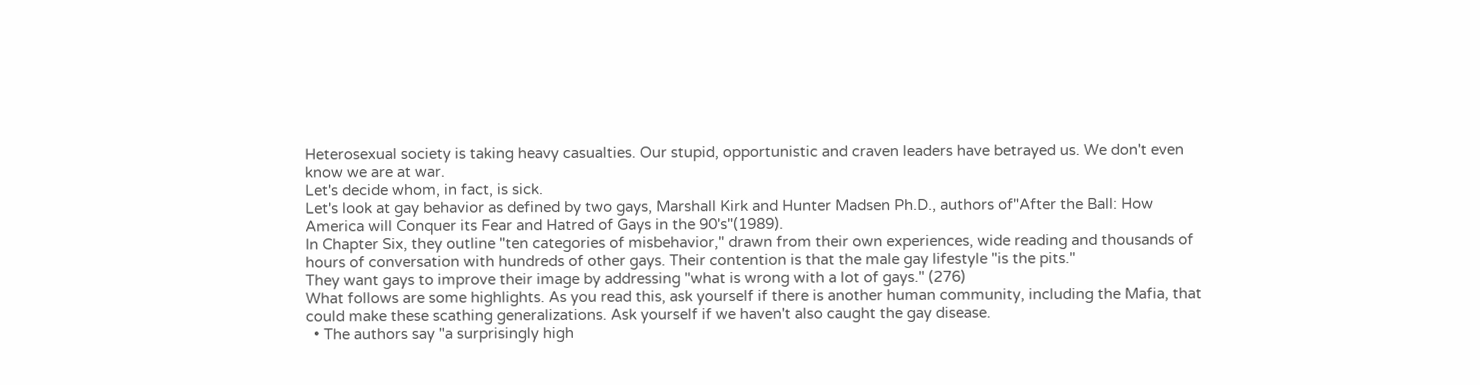Heterosexual society is taking heavy casualties. Our stupid, opportunistic and craven leaders have betrayed us. We don't even know we are at war.
Let's decide whom, in fact, is sick.
Let's look at gay behavior as defined by two gays, Marshall Kirk and Hunter Madsen Ph.D., authors of"After the Ball: How America will Conquer its Fear and Hatred of Gays in the 90's"(1989).
In Chapter Six, they outline "ten categories of misbehavior," drawn from their own experiences, wide reading and thousands of hours of conversation with hundreds of other gays. Their contention is that the male gay lifestyle "is the pits."
They want gays to improve their image by addressing "what is wrong with a lot of gays." (276)
What follows are some highlights. As you read this, ask yourself if there is another human community, including the Mafia, that could make these scathing generalizations. Ask yourself if we haven't also caught the gay disease.
  • The authors say "a surprisingly high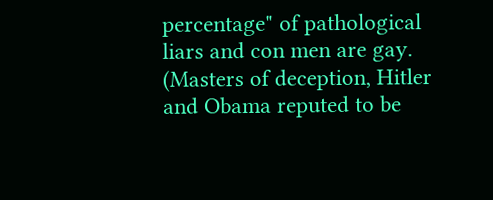percentage" of pathological liars and con men are gay. (Masters of deception, Hitler and Obama reputed to be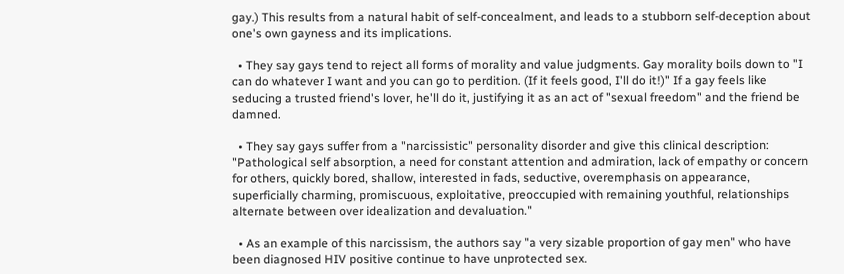gay.) This results from a natural habit of self-concealment, and leads to a stubborn self-deception about one's own gayness and its implications.

  • They say gays tend to reject all forms of morality and value judgments. Gay morality boils down to "I can do whatever I want and you can go to perdition. (If it feels good, I'll do it!)" If a gay feels like seducing a trusted friend's lover, he'll do it, justifying it as an act of "sexual freedom" and the friend be damned.

  • They say gays suffer from a "narcissistic" personality disorder and give this clinical description: "Pathological self absorption, a need for constant attention and admiration, lack of empathy or concern for others, quickly bored, shallow, interested in fads, seductive, overemphasis on appearance, superficially charming, promiscuous, exploitative, preoccupied with remaining youthful, relationships alternate between over idealization and devaluation."

  • As an example of this narcissism, the authors say "a very sizable proportion of gay men" who have been diagnosed HIV positive continue to have unprotected sex.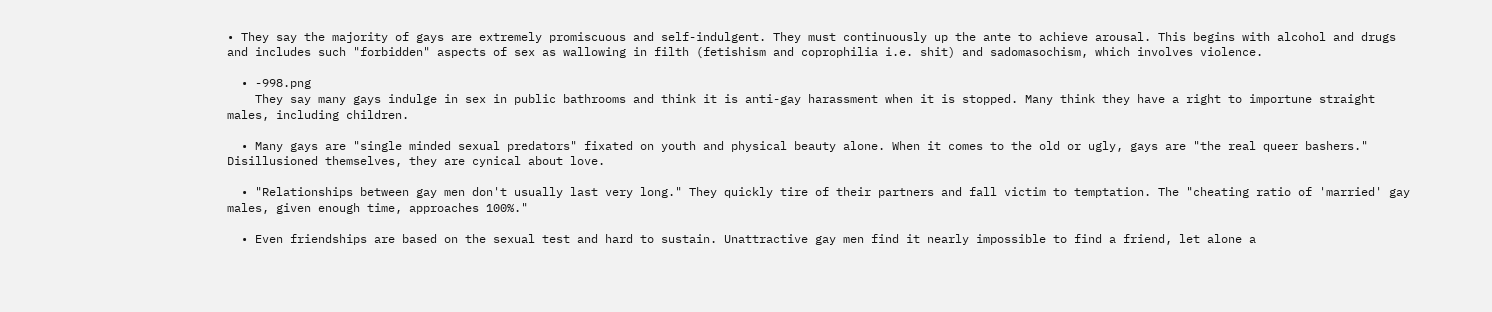• They say the majority of gays are extremely promiscuous and self-indulgent. They must continuously up the ante to achieve arousal. This begins with alcohol and drugs and includes such "forbidden" aspects of sex as wallowing in filth (fetishism and coprophilia i.e. shit) and sadomasochism, which involves violence.

  • -998.png
    They say many gays indulge in sex in public bathrooms and think it is anti-gay harassment when it is stopped. Many think they have a right to importune straight males, including children.

  • Many gays are "single minded sexual predators" fixated on youth and physical beauty alone. When it comes to the old or ugly, gays are "the real queer bashers." Disillusioned themselves, they are cynical about love.

  • "Relationships between gay men don't usually last very long." They quickly tire of their partners and fall victim to temptation. The "cheating ratio of 'married' gay males, given enough time, approaches 100%."

  • Even friendships are based on the sexual test and hard to sustain. Unattractive gay men find it nearly impossible to find a friend, let alone a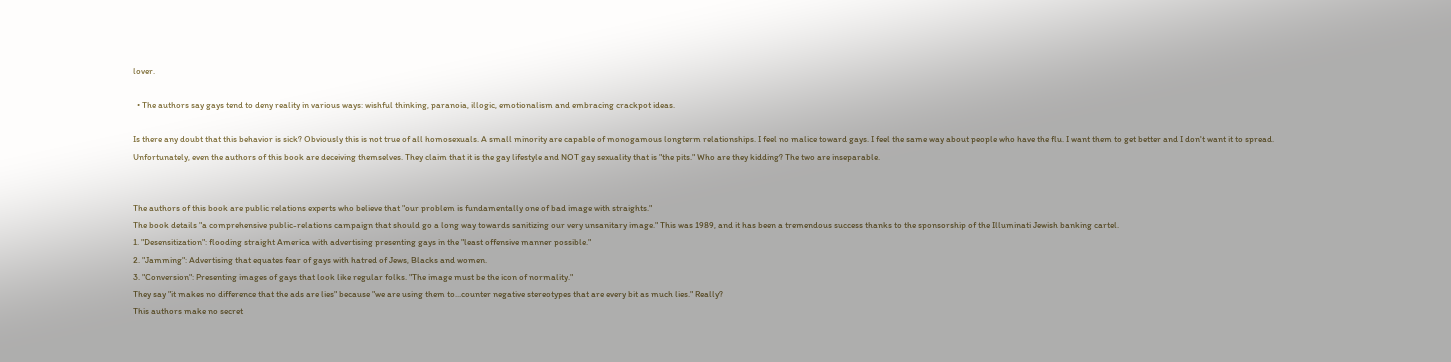lover.

  • The authors say gays tend to deny reality in various ways: wishful thinking, paranoia, illogic, emotionalism and embracing crackpot ideas.

Is there any doubt that this behavior is sick? Obviously this is not true of all homosexuals. A small minority are capable of monogamous longterm relationships. I feel no malice toward gays. I feel the same way about people who have the flu. I want them to get better and I don't want it to spread.
Unfortunately, even the authors of this book are deceiving themselves. They claim that it is the gay lifestyle and NOT gay sexuality that is "the pits." Who are they kidding? The two are inseparable.


The authors of this book are public relations experts who believe that "our problem is fundamentally one of bad image with straights."
The book details "a comprehensive public-relations campaign that should go a long way towards sanitizing our very unsanitary image." This was 1989, and it has been a tremendous success thanks to the sponsorship of the Illuminati Jewish banking cartel.
1. "Desensitization": flooding straight America with advertising presenting gays in the "least offensive manner possible."
2. "Jamming": Advertising that equates fear of gays with hatred of Jews, Blacks and women.
3. "Conversion": Presenting images of gays that look like regular folks. "The image must be the icon of normality."
They say "it makes no difference that the ads are lies" because "we are using them to...counter negative stereotypes that are every bit as much lies." Really?
This authors make no secret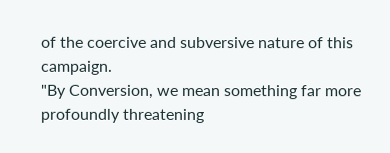of the coercive and subversive nature of this campaign.
"By Conversion, we mean something far more profoundly threatening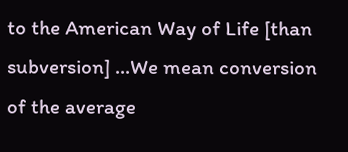to the American Way of Life [than subversion] ...We mean conversion of the average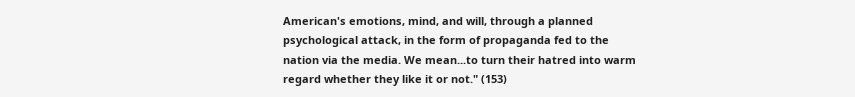American's emotions, mind, and will, through a planned psychological attack, in the form of propaganda fed to the nation via the media. We mean...to turn their hatred into warm regard whether they like it or not." (153)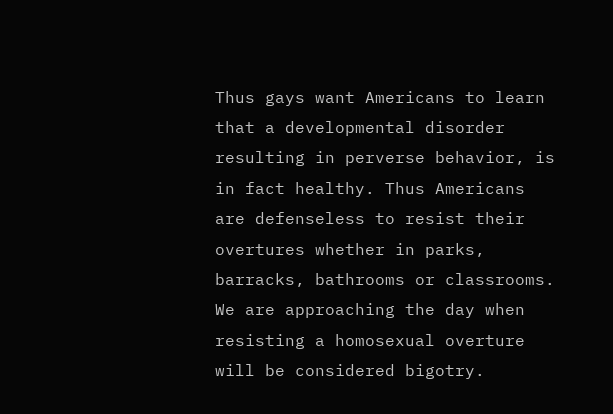Thus gays want Americans to learn that a developmental disorder resulting in perverse behavior, is in fact healthy. Thus Americans are defenseless to resist their overtures whether in parks, barracks, bathrooms or classrooms. We are approaching the day when resisting a homosexual overture will be considered bigotry.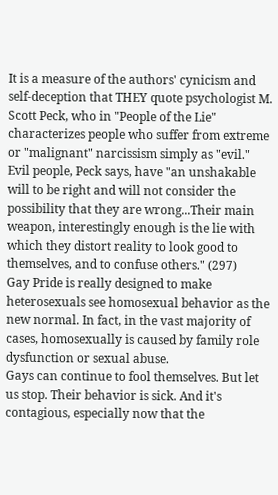It is a measure of the authors' cynicism and self-deception that THEY quote psychologist M. Scott Peck, who in "People of the Lie" characterizes people who suffer from extreme or "malignant" narcissism simply as "evil."
Evil people, Peck says, have "an unshakable will to be right and will not consider the possibility that they are wrong...Their main weapon, interestingly enough is the lie with which they distort reality to look good to themselves, and to confuse others." (297)
Gay Pride is really designed to make heterosexuals see homosexual behavior as the new normal. In fact, in the vast majority of cases, homosexually is caused by family role dysfunction or sexual abuse.
Gays can continue to fool themselves. But let us stop. Their behavior is sick. And it's contagious, especially now that the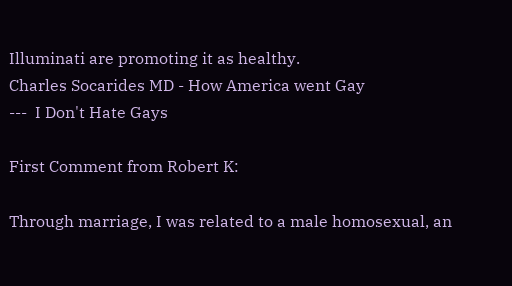Illuminati are promoting it as healthy.
Charles Socarides MD - How America went Gay
---  I Don't Hate Gays

First Comment from Robert K:

Through marriage, I was related to a male homosexual, an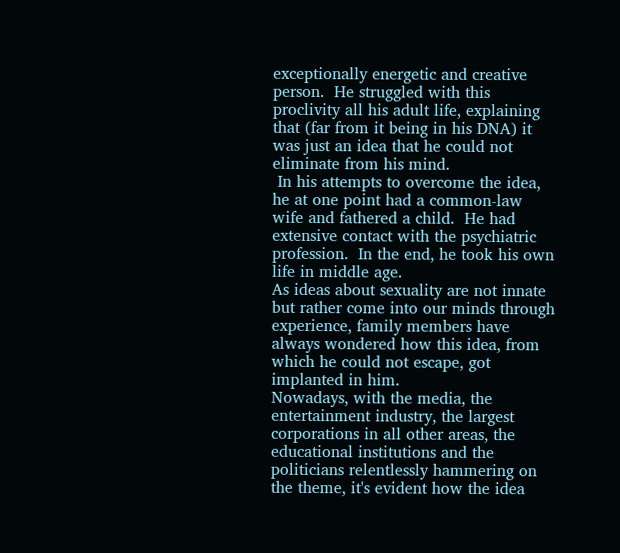exceptionally energetic and creative person.  He struggled with this proclivity all his adult life, explaining that (far from it being in his DNA) it was just an idea that he could not eliminate from his mind.
 In his attempts to overcome the idea, he at one point had a common-law wife and fathered a child.  He had extensive contact with the psychiatric profession.  In the end, he took his own life in middle age.
As ideas about sexuality are not innate but rather come into our minds through experience, family members have always wondered how this idea, from which he could not escape, got implanted in him.
Nowadays, with the media, the entertainment industry, the largest corporations in all other areas, the educational institutions and the politicians relentlessly hammering on the theme, it's evident how the idea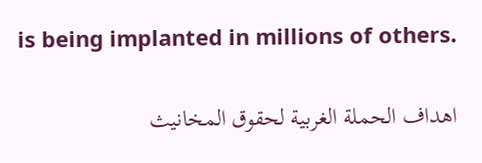is being implanted in millions of others.

اهداف الحملة الغربية لحقوق المخانيث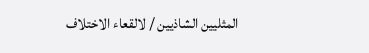المثليين الشاذيين / لالقعاء الاختلاف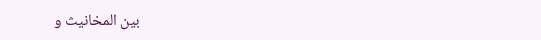بين المخانيث و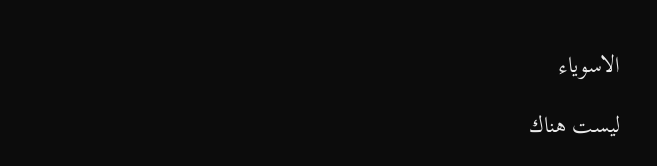الاسوياء

ليست هناك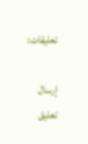تعليقات:

إرسال تعليق